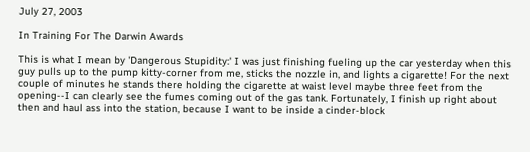July 27, 2003

In Training For The Darwin Awards

This is what I mean by 'Dangerous Stupidity:' I was just finishing fueling up the car yesterday when this guy pulls up to the pump kitty-corner from me, sticks the nozzle in, and lights a cigarette! For the next couple of minutes he stands there holding the cigarette at waist level maybe three feet from the opening--I can clearly see the fumes coming out of the gas tank. Fortunately, I finish up right about then and haul ass into the station, because I want to be inside a cinder-block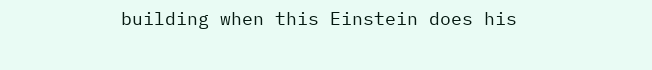building when this Einstein does his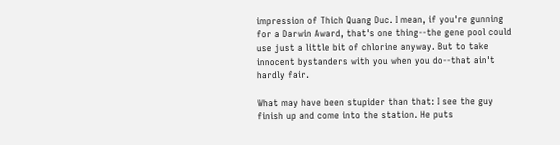impression of Thich Quang Duc. I mean, if you're gunning for a Darwin Award, that's one thing--the gene pool could use just a little bit of chlorine anyway. But to take innocent bystanders with you when you do--that ain't hardly fair.

What may have been stupider than that: I see the guy finish up and come into the station. He puts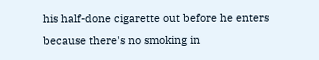his half-done cigarette out before he enters because there's no smoking in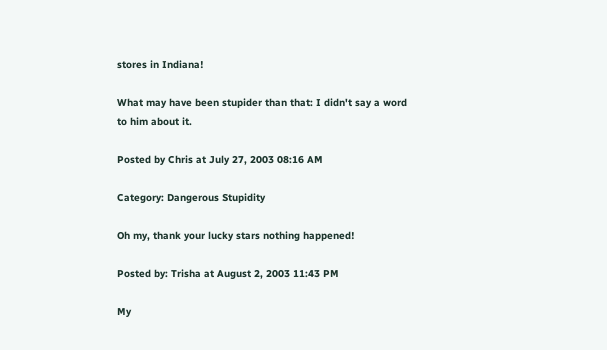stores in Indiana!

What may have been stupider than that: I didn't say a word to him about it.

Posted by Chris at July 27, 2003 08:16 AM

Category: Dangerous Stupidity

Oh my, thank your lucky stars nothing happened!

Posted by: Trisha at August 2, 2003 11:43 PM

My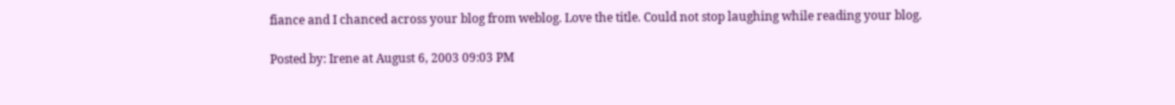fiance and I chanced across your blog from weblog. Love the title. Could not stop laughing while reading your blog.

Posted by: Irene at August 6, 2003 09:03 PM